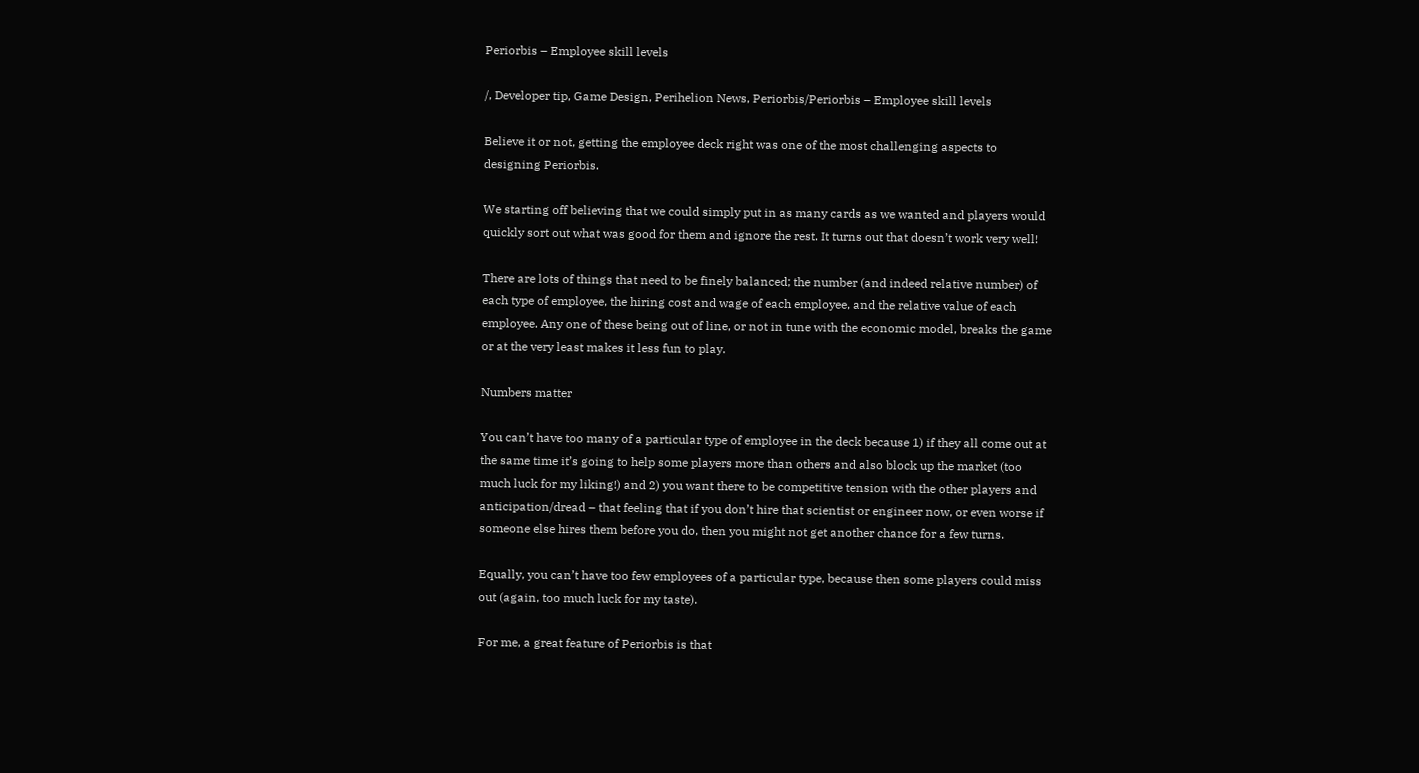Periorbis – Employee skill levels

/, Developer tip, Game Design, Perihelion News, Periorbis/Periorbis – Employee skill levels

Believe it or not, getting the employee deck right was one of the most challenging aspects to designing Periorbis.

We starting off believing that we could simply put in as many cards as we wanted and players would quickly sort out what was good for them and ignore the rest. It turns out that doesn’t work very well!

There are lots of things that need to be finely balanced; the number (and indeed relative number) of each type of employee, the hiring cost and wage of each employee, and the relative value of each employee. Any one of these being out of line, or not in tune with the economic model, breaks the game or at the very least makes it less fun to play.

Numbers matter

You can’t have too many of a particular type of employee in the deck because 1) if they all come out at the same time it’s going to help some players more than others and also block up the market (too much luck for my liking!) and 2) you want there to be competitive tension with the other players and anticipation/dread – that feeling that if you don’t hire that scientist or engineer now, or even worse if someone else hires them before you do, then you might not get another chance for a few turns.

Equally, you can’t have too few employees of a particular type, because then some players could miss out (again, too much luck for my taste).

For me, a great feature of Periorbis is that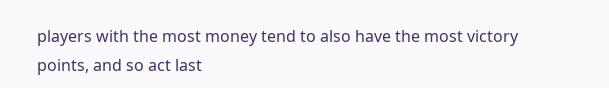players with the most money tend to also have the most victory points, and so act last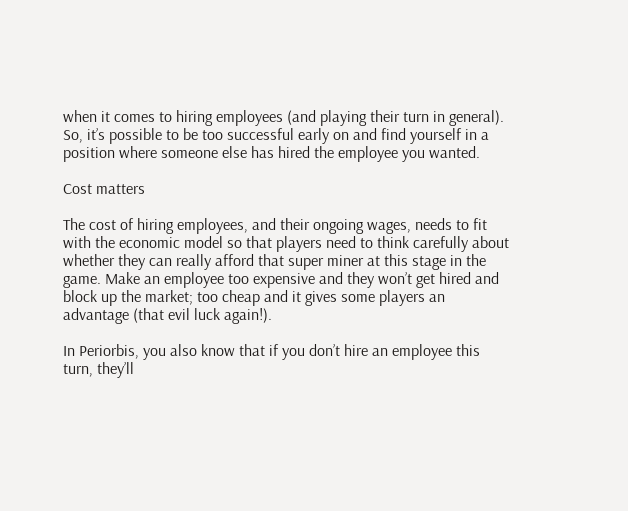when it comes to hiring employees (and playing their turn in general).  So, it’s possible to be too successful early on and find yourself in a position where someone else has hired the employee you wanted.

Cost matters

The cost of hiring employees, and their ongoing wages, needs to fit with the economic model so that players need to think carefully about whether they can really afford that super miner at this stage in the game. Make an employee too expensive and they won’t get hired and block up the market; too cheap and it gives some players an advantage (that evil luck again!).

In Periorbis, you also know that if you don’t hire an employee this turn, they’ll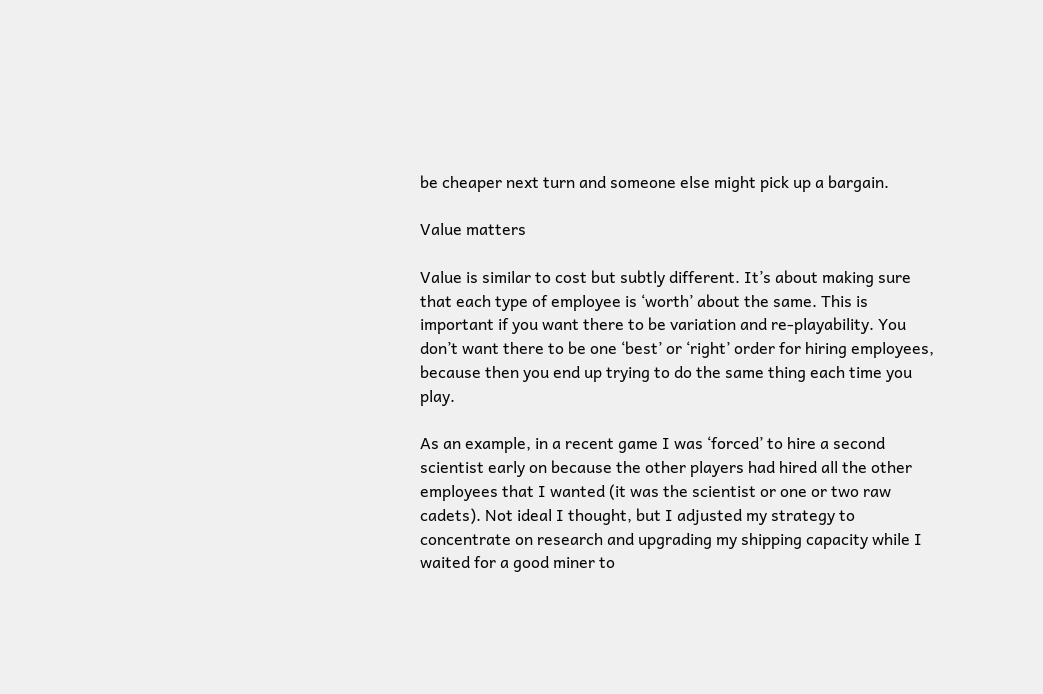be cheaper next turn and someone else might pick up a bargain.

Value matters

Value is similar to cost but subtly different. It’s about making sure that each type of employee is ‘worth’ about the same. This is important if you want there to be variation and re-playability. You don’t want there to be one ‘best’ or ‘right’ order for hiring employees, because then you end up trying to do the same thing each time you play.

As an example, in a recent game I was ‘forced’ to hire a second scientist early on because the other players had hired all the other employees that I wanted (it was the scientist or one or two raw cadets). Not ideal I thought, but I adjusted my strategy to concentrate on research and upgrading my shipping capacity while I waited for a good miner to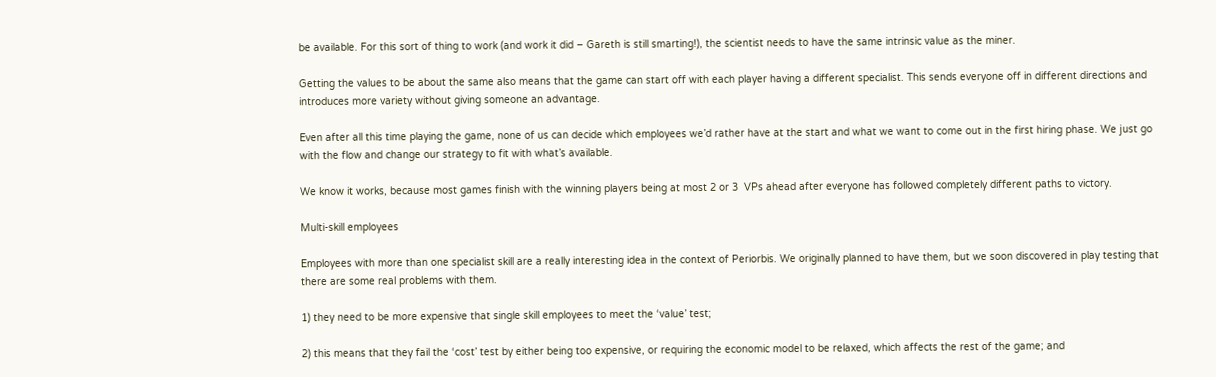be available. For this sort of thing to work (and work it did – Gareth is still smarting!), the scientist needs to have the same intrinsic value as the miner.

Getting the values to be about the same also means that the game can start off with each player having a different specialist. This sends everyone off in different directions and introduces more variety without giving someone an advantage.

Even after all this time playing the game, none of us can decide which employees we’d rather have at the start and what we want to come out in the first hiring phase. We just go with the flow and change our strategy to fit with what’s available.

We know it works, because most games finish with the winning players being at most 2 or 3  VPs ahead after everyone has followed completely different paths to victory.

Multi-skill employees

Employees with more than one specialist skill are a really interesting idea in the context of Periorbis. We originally planned to have them, but we soon discovered in play testing that there are some real problems with them.

1) they need to be more expensive that single skill employees to meet the ‘value’ test;

2) this means that they fail the ‘cost’ test by either being too expensive, or requiring the economic model to be relaxed, which affects the rest of the game; and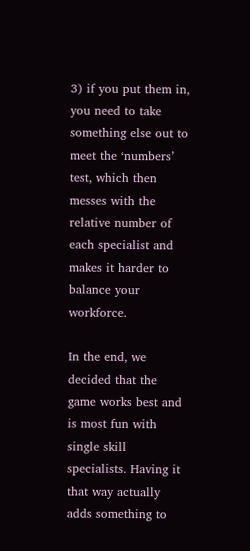3) if you put them in, you need to take something else out to meet the ‘numbers’ test, which then messes with the relative number of each specialist and makes it harder to balance your workforce.

In the end, we decided that the game works best and is most fun with single skill specialists. Having it that way actually adds something to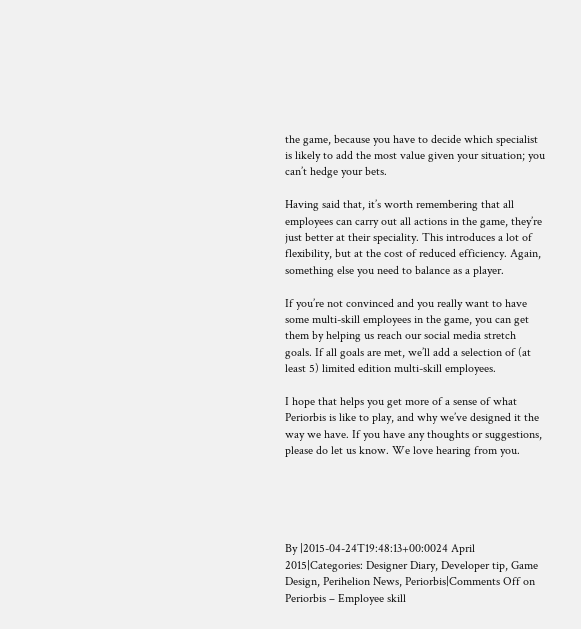the game, because you have to decide which specialist is likely to add the most value given your situation; you can’t hedge your bets.

Having said that, it’s worth remembering that all employees can carry out all actions in the game, they’re just better at their speciality. This introduces a lot of flexibility, but at the cost of reduced efficiency. Again, something else you need to balance as a player.

If you’re not convinced and you really want to have some multi-skill employees in the game, you can get them by helping us reach our social media stretch goals. If all goals are met, we’ll add a selection of (at least 5) limited edition multi-skill employees.

I hope that helps you get more of a sense of what Periorbis is like to play, and why we’ve designed it the way we have. If you have any thoughts or suggestions, please do let us know. We love hearing from you.





By |2015-04-24T19:48:13+00:0024 April 2015|Categories: Designer Diary, Developer tip, Game Design, Perihelion News, Periorbis|Comments Off on Periorbis – Employee skill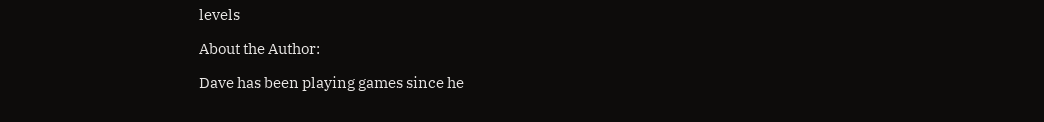levels

About the Author:

Dave has been playing games since he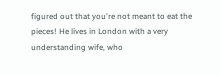figured out that you're not meant to eat the pieces! He lives in London with a very understanding wife, who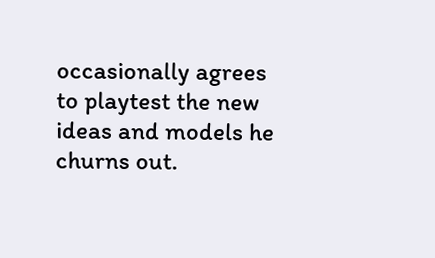occasionally agrees to playtest the new ideas and models he churns out.